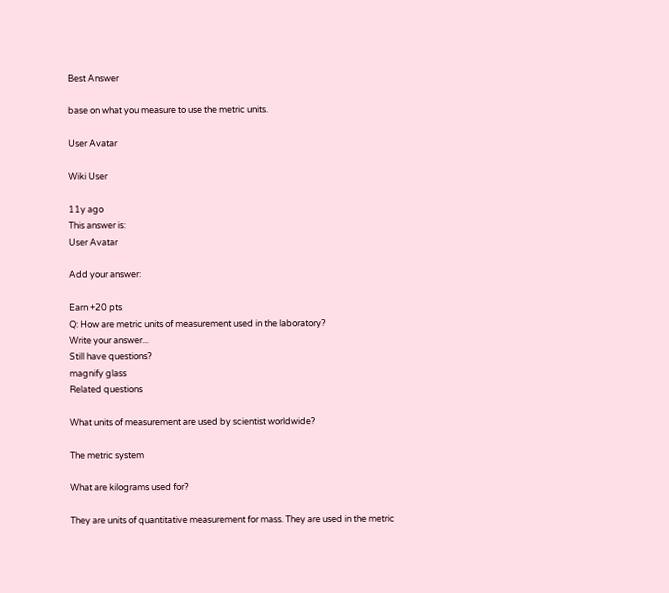Best Answer

base on what you measure to use the metric units.

User Avatar

Wiki User

11y ago
This answer is:
User Avatar

Add your answer:

Earn +20 pts
Q: How are metric units of measurement used in the laboratory?
Write your answer...
Still have questions?
magnify glass
Related questions

What units of measurement are used by scientist worldwide?

The metric system

What are kilograms used for?

They are units of quantitative measurement for mass. They are used in the metric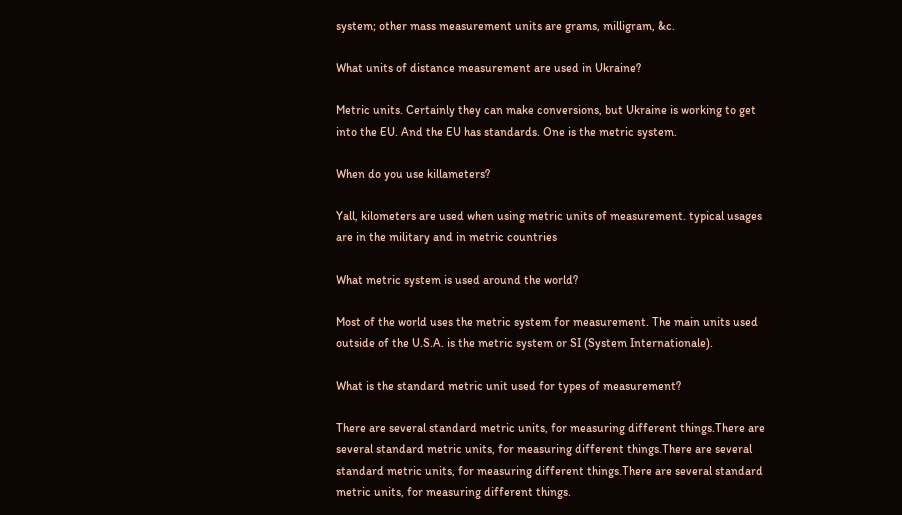system; other mass measurement units are grams, milligram, &c.

What units of distance measurement are used in Ukraine?

Metric units. Certainly they can make conversions, but Ukraine is working to get into the EU. And the EU has standards. One is the metric system.

When do you use killameters?

Yall, kilometers are used when using metric units of measurement. typical usages are in the military and in metric countries

What metric system is used around the world?

Most of the world uses the metric system for measurement. The main units used outside of the U.S.A. is the metric system or SI (System Internationale).

What is the standard metric unit used for types of measurement?

There are several standard metric units, for measuring different things.There are several standard metric units, for measuring different things.There are several standard metric units, for measuring different things.There are several standard metric units, for measuring different things.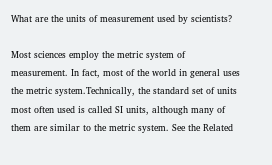What are the units of measurement used by scientists?

Most sciences employ the metric system of measurement. In fact, most of the world in general uses the metric system.Technically, the standard set of units most often used is called SI units, although many of them are similar to the metric system. See the Related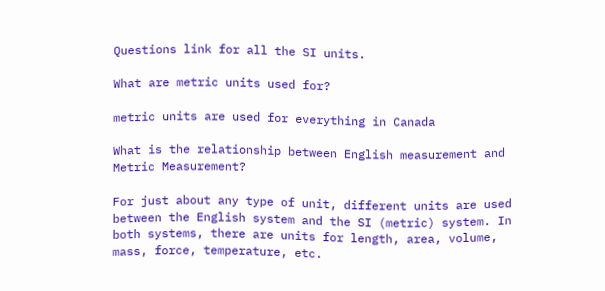Questions link for all the SI units.

What are metric units used for?

metric units are used for everything in Canada

What is the relationship between English measurement and Metric Measurement?

For just about any type of unit, different units are used between the English system and the SI (metric) system. In both systems, there are units for length, area, volume, mass, force, temperature, etc.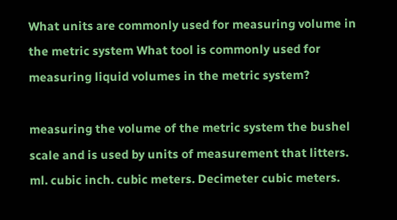What units are commonly used for measuring volume in the metric system What tool is commonly used for measuring liquid volumes in the metric system?

measuring the volume of the metric system the bushel scale and is used by units of measurement that litters. ml. cubic inch. cubic meters. Decimeter cubic meters.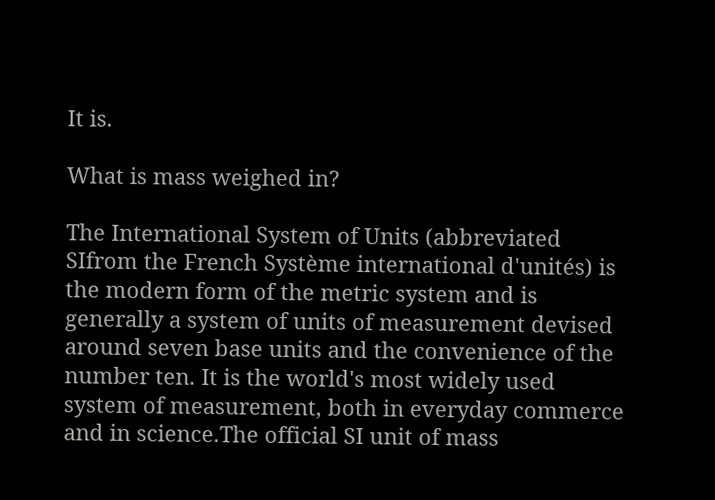It is.

What is mass weighed in?

The International System of Units (abbreviated SIfrom the French Système international d'unités) is the modern form of the metric system and is generally a system of units of measurement devised around seven base units and the convenience of the number ten. It is the world's most widely used system of measurement, both in everyday commerce and in science.The official SI unit of mass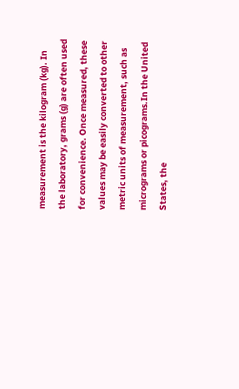measurement is the kilogram (kg). In the laboratory, grams (g) are often used for convenience. Once measured, these values may be easily converted to other metric units of measurement, such as micrograms or picograms.In the United States, the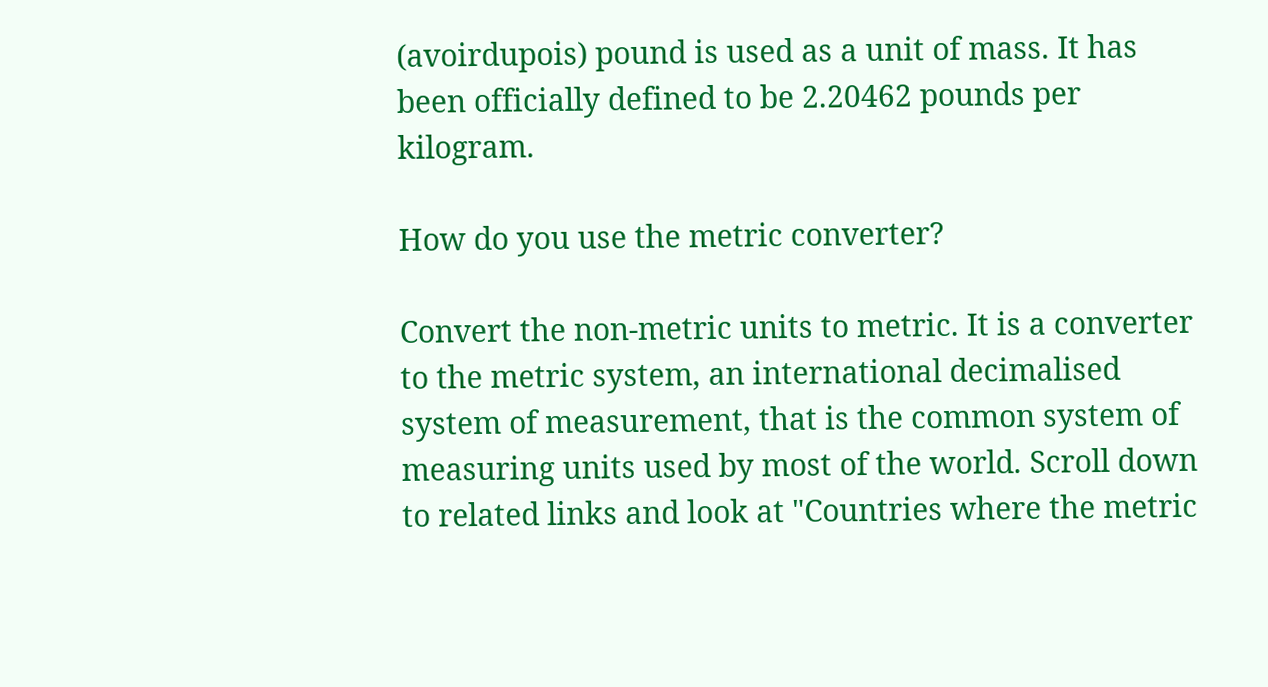(avoirdupois) pound is used as a unit of mass. It has been officially defined to be 2.20462 pounds per kilogram.

How do you use the metric converter?

Convert the non-metric units to metric. It is a converter to the metric system, an international decimalised system of measurement, that is the common system of measuring units used by most of the world. Scroll down to related links and look at "Countries where the metric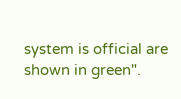system is official are shown in green".